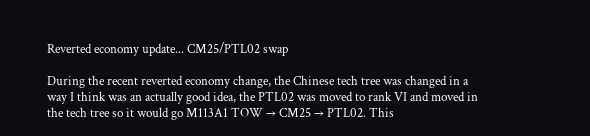Reverted economy update... CM25/PTL02 swap

During the recent reverted economy change, the Chinese tech tree was changed in a way I think was an actually good idea, the PTL02 was moved to rank VI and moved in the tech tree so it would go M113A1 TOW → CM25 → PTL02. This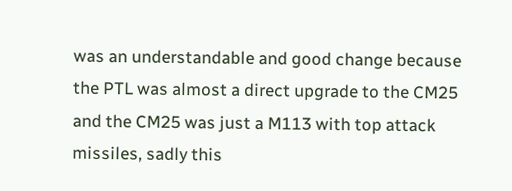was an understandable and good change because the PTL was almost a direct upgrade to the CM25 and the CM25 was just a M113 with top attack missiles, sadly this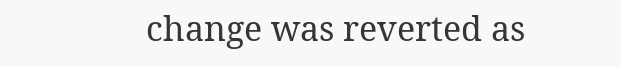change was reverted as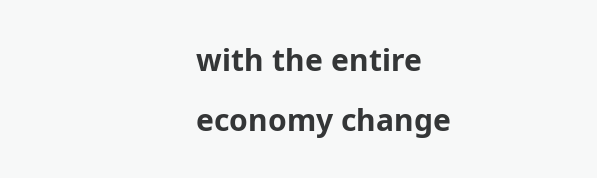with the entire economy change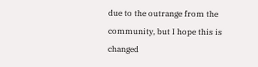due to the outrange from the community, but I hope this is changed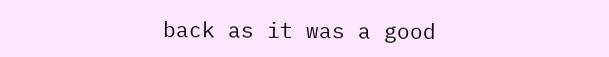back as it was a good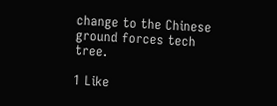change to the Chinese ground forces tech tree.

1 Like